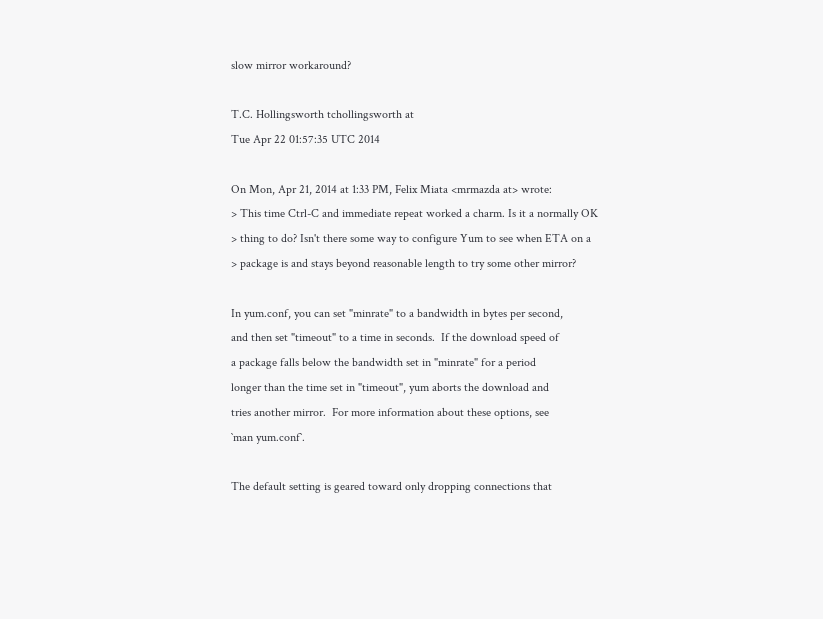slow mirror workaround?

T.C. Hollingsworth tchollingsworth at
Tue Apr 22 01:57:35 UTC 2014

On Mon, Apr 21, 2014 at 1:33 PM, Felix Miata <mrmazda at> wrote:
> This time Ctrl-C and immediate repeat worked a charm. Is it a normally OK
> thing to do? Isn't there some way to configure Yum to see when ETA on a
> package is and stays beyond reasonable length to try some other mirror?

In yum.conf, you can set "minrate" to a bandwidth in bytes per second,
and then set "timeout" to a time in seconds.  If the download speed of
a package falls below the bandwidth set in "minrate" for a period
longer than the time set in "timeout", yum aborts the download and
tries another mirror.  For more information about these options, see
`man yum.conf`.

The default setting is geared toward only dropping connections that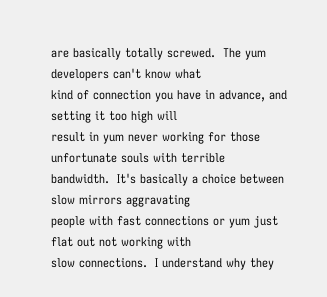are basically totally screwed.  The yum developers can't know what
kind of connection you have in advance, and setting it too high will
result in yum never working for those unfortunate souls with terrible
bandwidth.  It's basically a choice between slow mirrors aggravating
people with fast connections or yum just flat out not working with
slow connections.  I understand why they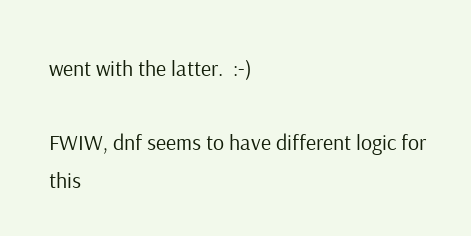went with the latter.  :-)

FWIW, dnf seems to have different logic for this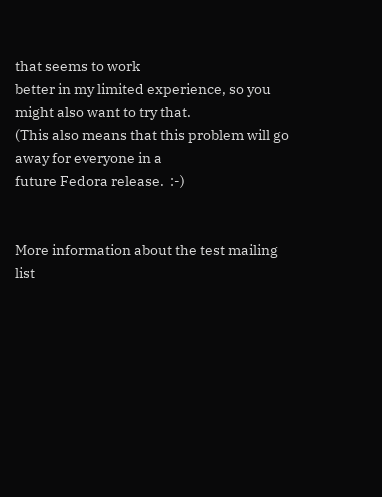that seems to work
better in my limited experience, so you might also want to try that.
(This also means that this problem will go away for everyone in a
future Fedora release.  :-)


More information about the test mailing list